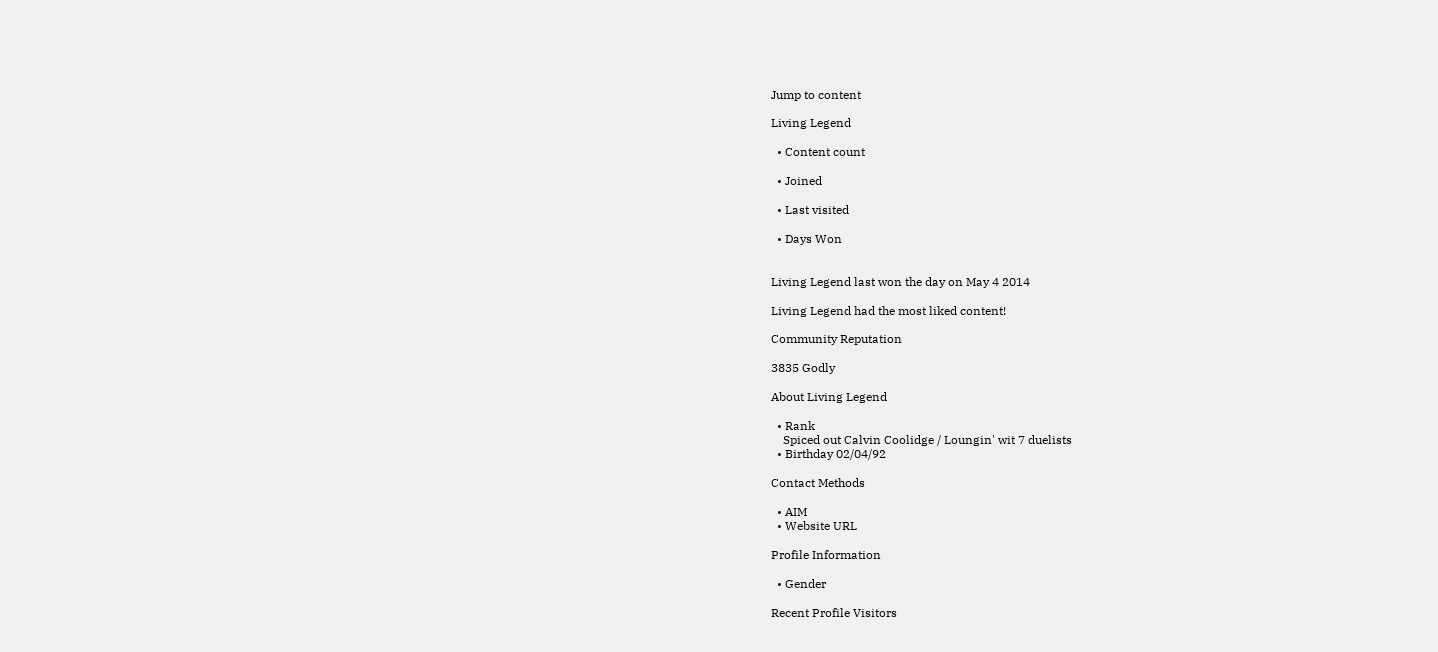Jump to content

Living Legend

  • Content count

  • Joined

  • Last visited

  • Days Won


Living Legend last won the day on May 4 2014

Living Legend had the most liked content!

Community Reputation

3835 Godly

About Living Legend

  • Rank
    Spiced out Calvin Coolidge / Loungin' wit 7 duelists
  • Birthday 02/04/92

Contact Methods

  • AIM
  • Website URL

Profile Information

  • Gender

Recent Profile Visitors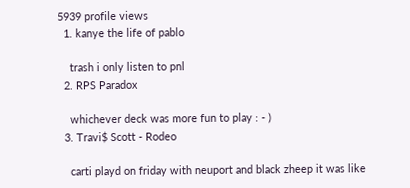5939 profile views
  1. kanye the life of pablo

    trash i only listen to pnl
  2. RPS Paradox

    whichever deck was more fun to play : - )
  3. Travi$ Scott - Rodeo

    carti playd on friday with neuport and black zheep it was like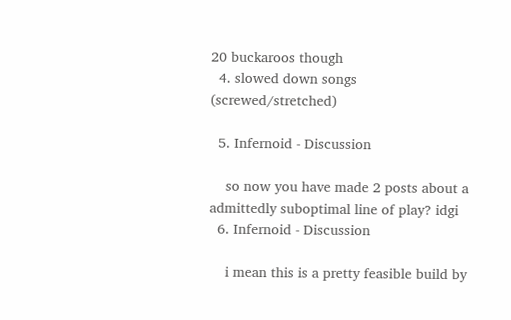20 buckaroos though
  4. slowed down songs (screwed/stretched)

  5. Infernoid - Discussion

    so now you have made 2 posts about a admittedly suboptimal line of play? idgi
  6. Infernoid - Discussion

    i mean this is a pretty feasible build by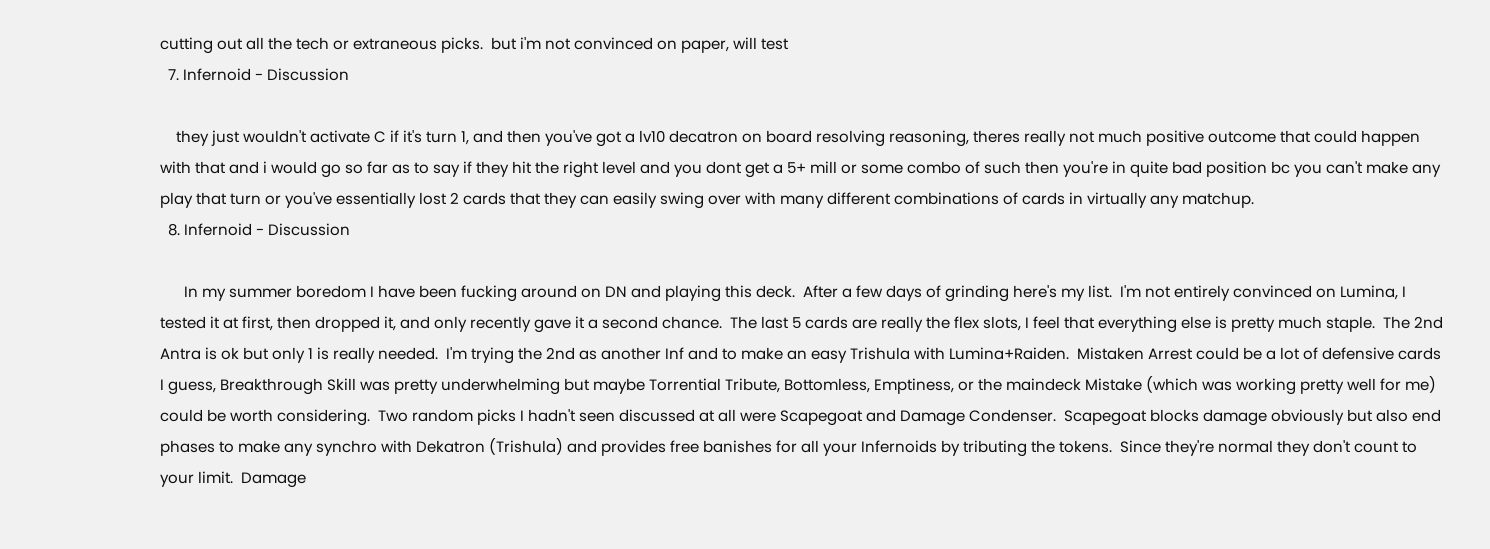cutting out all the tech or extraneous picks.  but i'm not convinced on paper, will test
  7. Infernoid - Discussion

    they just wouldn't activate C if it's turn 1, and then you've got a lv10 decatron on board resolving reasoning, theres really not much positive outcome that could happen with that and i would go so far as to say if they hit the right level and you dont get a 5+ mill or some combo of such then you're in quite bad position bc you can't make any play that turn or you've essentially lost 2 cards that they can easily swing over with many different combinations of cards in virtually any matchup.
  8. Infernoid - Discussion

      In my summer boredom I have been fucking around on DN and playing this deck.  After a few days of grinding here's my list.  I'm not entirely convinced on Lumina, I tested it at first, then dropped it, and only recently gave it a second chance.  The last 5 cards are really the flex slots, I feel that everything else is pretty much staple.  The 2nd Antra is ok but only 1 is really needed.  I'm trying the 2nd as another Inf and to make an easy Trishula with Lumina+Raiden.  Mistaken Arrest could be a lot of defensive cards I guess, Breakthrough Skill was pretty underwhelming but maybe Torrential Tribute, Bottomless, Emptiness, or the maindeck Mistake (which was working pretty well for me) could be worth considering.  Two random picks I hadn't seen discussed at all were Scapegoat and Damage Condenser.  Scapegoat blocks damage obviously but also end phases to make any synchro with Dekatron (Trishula) and provides free banishes for all your Infernoids by tributing the tokens.  Since they're normal they don't count to your limit.  Damage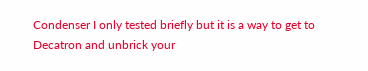Condenser I only tested briefly but it is a way to get to Decatron and unbrick your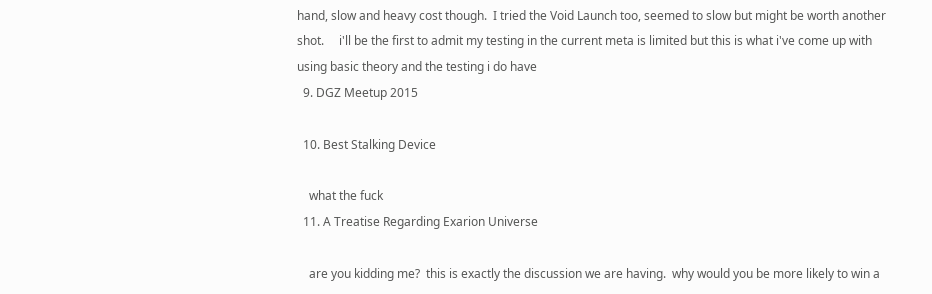hand, slow and heavy cost though.  I tried the Void Launch too, seemed to slow but might be worth another shot.     i'll be the first to admit my testing in the current meta is limited but this is what i've come up with using basic theory and the testing i do have
  9. DGZ Meetup 2015

  10. Best Stalking Device

    what the fuck
  11. A Treatise Regarding Exarion Universe

    are you kidding me?  this is exactly the discussion we are having.  why would you be more likely to win a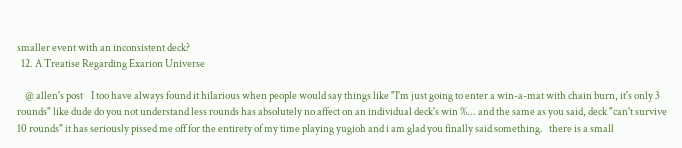smaller event with an inconsistent deck?
  12. A Treatise Regarding Exarion Universe

    @ allen's post    I too have always found it hilarious when people would say things like "I'm just going to enter a win-a-mat with chain burn, it's only 3 rounds" like dude do you not understand less rounds has absolutely no affect on an individual deck's win %... and the same as you said, deck "can't survive 10 rounds" it has seriously pissed me off for the entirety of my time playing yugioh and i am glad you finally said something.   there is a small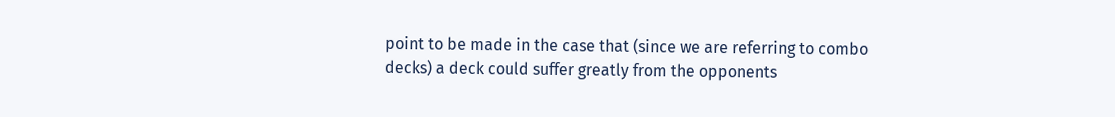point to be made in the case that (since we are referring to combo decks) a deck could suffer greatly from the opponents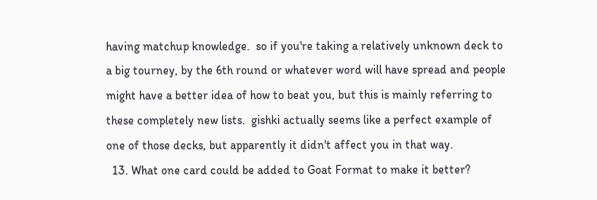having matchup knowledge.  so if you're taking a relatively unknown deck to a big tourney, by the 6th round or whatever word will have spread and people might have a better idea of how to beat you, but this is mainly referring to these completely new lists.  gishki actually seems like a perfect example of one of those decks, but apparently it didn't affect you in that way.
  13. What one card could be added to Goat Format to make it better?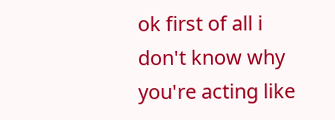ok first of all i don't know why you're acting like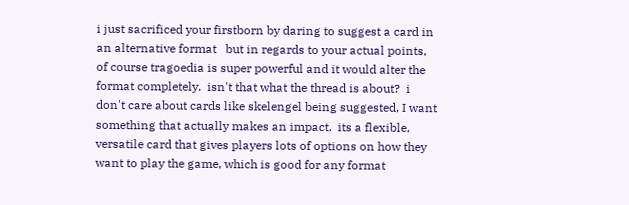i just sacrificed your firstborn by daring to suggest a card in an alternative format   but in regards to your actual points, of course tragoedia is super powerful and it would alter the format completely.  isn't that what the thread is about?  i don't care about cards like skelengel being suggested, I want something that actually makes an impact.  its a flexible, versatile card that gives players lots of options on how they want to play the game, which is good for any format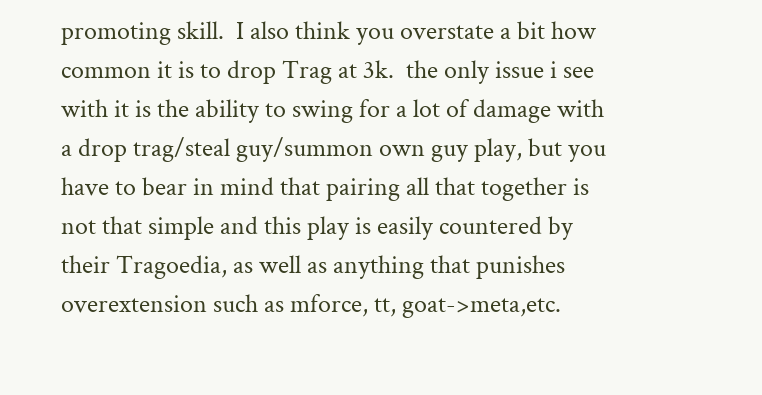promoting skill.  I also think you overstate a bit how common it is to drop Trag at 3k.  the only issue i see with it is the ability to swing for a lot of damage with a drop trag/steal guy/summon own guy play, but you have to bear in mind that pairing all that together is not that simple and this play is easily countered by their Tragoedia, as well as anything that punishes overextension such as mforce, tt, goat->meta,etc.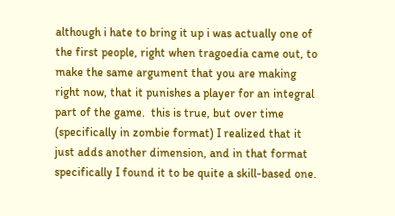although i hate to bring it up i was actually one of the first people, right when tragoedia came out, to make the same argument that you are making right now, that it punishes a player for an integral part of the game.  this is true, but over time (specifically in zombie format) I realized that it just adds another dimension, and in that format specifically I found it to be quite a skill-based one.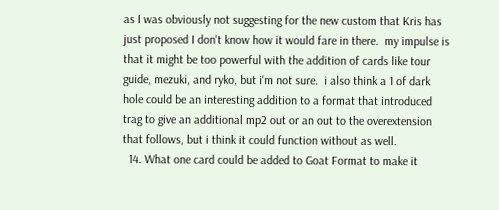as I was obviously not suggesting for the new custom that Kris has just proposed I don't know how it would fare in there.  my impulse is that it might be too powerful with the addition of cards like tour guide, mezuki, and ryko, but i'm not sure.  i also think a 1 of dark hole could be an interesting addition to a format that introduced trag to give an additional mp2 out or an out to the overextension that follows, but i think it could function without as well.
  14. What one card could be added to Goat Format to make it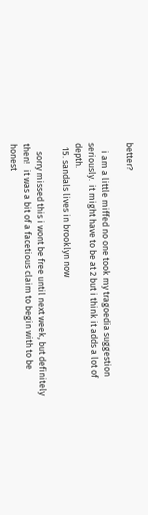better?

    i am a little miffed no one took my tragoedia suggestion seriously.  it might have to be at 2 but i think it adds a lot of depth.
  15. sandals lives in brooklyn now

    sorry missed this i wont be free until next week, but definitely then!   it was a bit of a facetious claim to begin with to be honest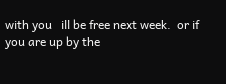with you   ill be free next week.  or if you are up by the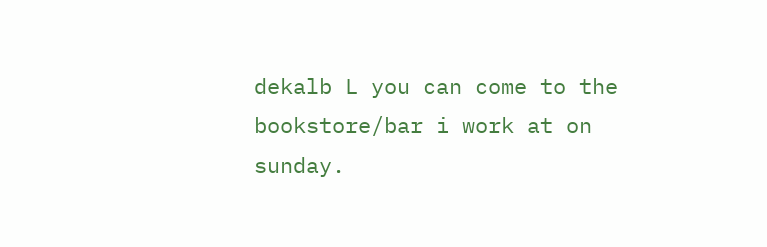dekalb L you can come to the bookstore/bar i work at on sunday.